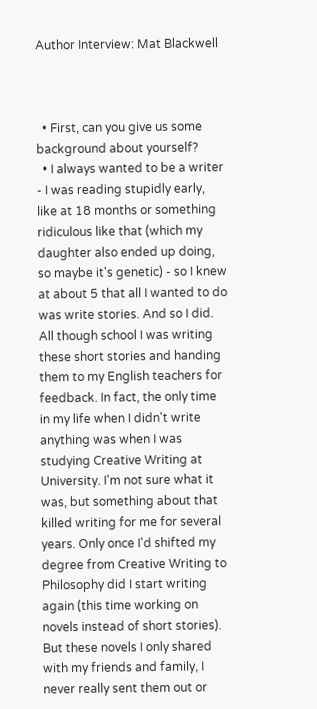Author Interview: Mat Blackwell



  • First, can you give us some background about yourself?
  • I always wanted to be a writer - I was reading stupidly early, like at 18 months or something ridiculous like that (which my daughter also ended up doing, so maybe it's genetic) - so I knew at about 5 that all I wanted to do was write stories. And so I did. All though school I was writing these short stories and handing them to my English teachers for feedback. In fact, the only time in my life when I didn't write anything was when I was studying Creative Writing at University. I'm not sure what it was, but something about that killed writing for me for several years. Only once I'd shifted my degree from Creative Writing to Philosophy did I start writing again (this time working on novels instead of short stories). But these novels I only shared with my friends and family, I never really sent them out or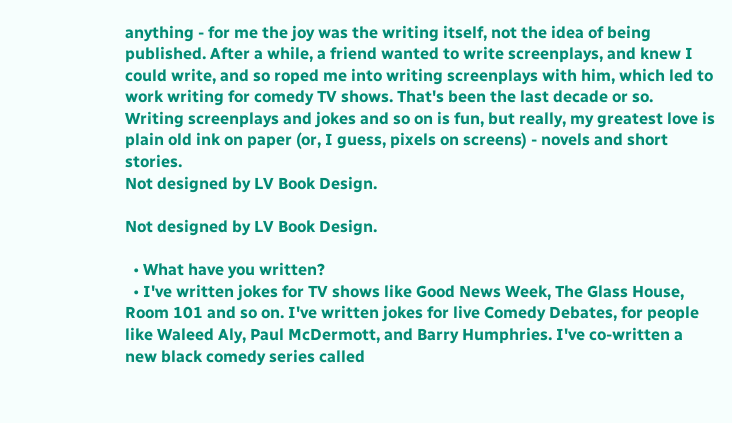anything - for me the joy was the writing itself, not the idea of being published. After a while, a friend wanted to write screenplays, and knew I could write, and so roped me into writing screenplays with him, which led to work writing for comedy TV shows. That's been the last decade or so. Writing screenplays and jokes and so on is fun, but really, my greatest love is plain old ink on paper (or, I guess, pixels on screens) - novels and short stories.
Not designed by LV Book Design.

Not designed by LV Book Design.

  • What have you written?
  • I've written jokes for TV shows like Good News Week, The Glass House, Room 101 and so on. I've written jokes for live Comedy Debates, for people like Waleed Aly, Paul McDermott, and Barry Humphries. I've co-written a new black comedy series called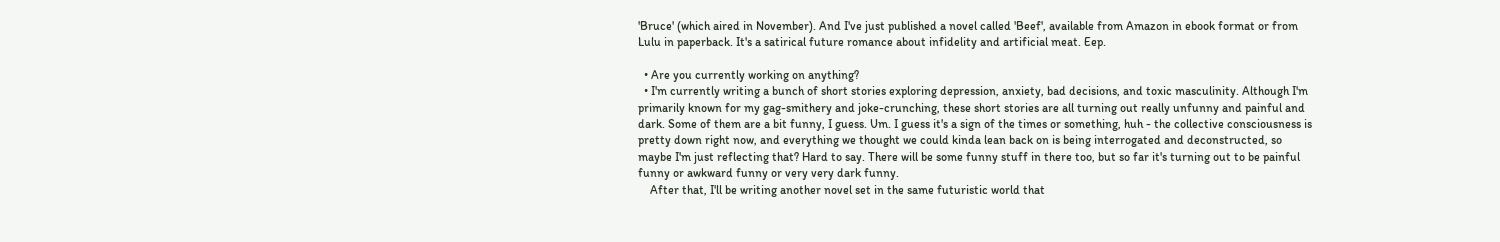'Bruce' (which aired in November). And I've just published a novel called 'Beef', available from Amazon in ebook format or from Lulu in paperback. It's a satirical future romance about infidelity and artificial meat. Eep.

  • Are you currently working on anything?
  • I'm currently writing a bunch of short stories exploring depression, anxiety, bad decisions, and toxic masculinity. Although I'm primarily known for my gag-smithery and joke-crunching, these short stories are all turning out really unfunny and painful and dark. Some of them are a bit funny, I guess. Um. I guess it's a sign of the times or something, huh - the collective consciousness is pretty down right now, and everything we thought we could kinda lean back on is being interrogated and deconstructed, so maybe I'm just reflecting that? Hard to say. There will be some funny stuff in there too, but so far it's turning out to be painful funny or awkward funny or very very dark funny.
    After that, I'll be writing another novel set in the same futuristic world that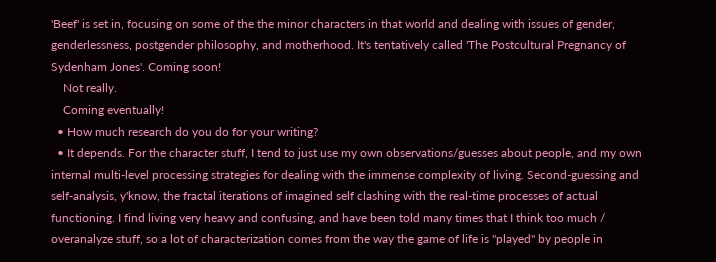'Beef' is set in, focusing on some of the the minor characters in that world and dealing with issues of gender, genderlessness, postgender philosophy, and motherhood. It's tentatively called 'The Postcultural Pregnancy of Sydenham Jones'. Coming soon!
    Not really.
    Coming eventually!
  • How much research do you do for your writing?
  • It depends. For the character stuff, I tend to just use my own observations/guesses about people, and my own internal multi-level processing strategies for dealing with the immense complexity of living. Second-guessing and self-analysis, y'know, the fractal iterations of imagined self clashing with the real-time processes of actual functioning. I find living very heavy and confusing, and have been told many times that I think too much / overanalyze stuff, so a lot of characterization comes from the way the game of life is "played" by people in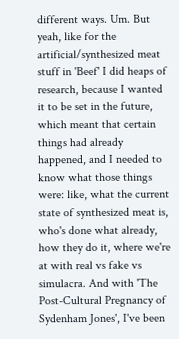different ways. Um. But yeah, like for the artificial/synthesized meat stuff in 'Beef' I did heaps of research, because I wanted it to be set in the future, which meant that certain things had already happened, and I needed to know what those things were: like, what the current state of synthesized meat is, who's done what already, how they do it, where we're at with real vs fake vs simulacra. And with 'The Post-Cultural Pregnancy of Sydenham Jones', I've been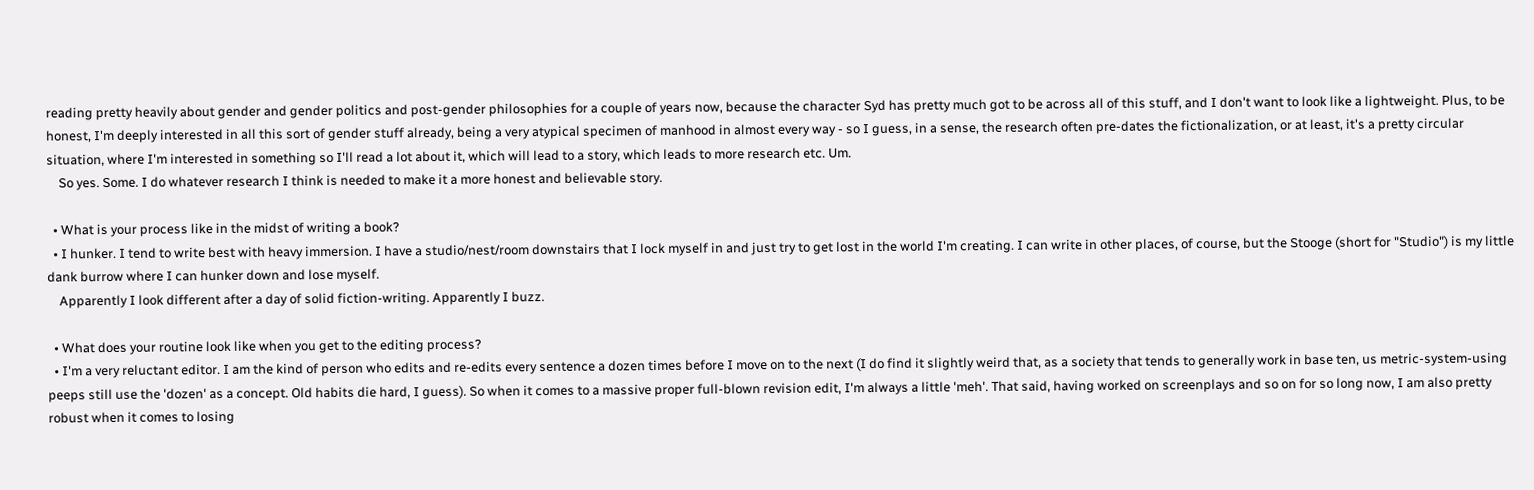reading pretty heavily about gender and gender politics and post-gender philosophies for a couple of years now, because the character Syd has pretty much got to be across all of this stuff, and I don't want to look like a lightweight. Plus, to be honest, I'm deeply interested in all this sort of gender stuff already, being a very atypical specimen of manhood in almost every way - so I guess, in a sense, the research often pre-dates the fictionalization, or at least, it's a pretty circular situation, where I'm interested in something so I'll read a lot about it, which will lead to a story, which leads to more research etc. Um.
    So yes. Some. I do whatever research I think is needed to make it a more honest and believable story.

  • What is your process like in the midst of writing a book?
  • I hunker. I tend to write best with heavy immersion. I have a studio/nest/room downstairs that I lock myself in and just try to get lost in the world I'm creating. I can write in other places, of course, but the Stooge (short for "Studio") is my little dank burrow where I can hunker down and lose myself.
    Apparently I look different after a day of solid fiction-writing. Apparently I buzz.

  • What does your routine look like when you get to the editing process?
  • I'm a very reluctant editor. I am the kind of person who edits and re-edits every sentence a dozen times before I move on to the next (I do find it slightly weird that, as a society that tends to generally work in base ten, us metric-system-using peeps still use the 'dozen' as a concept. Old habits die hard, I guess). So when it comes to a massive proper full-blown revision edit, I'm always a little 'meh'. That said, having worked on screenplays and so on for so long now, I am also pretty robust when it comes to losing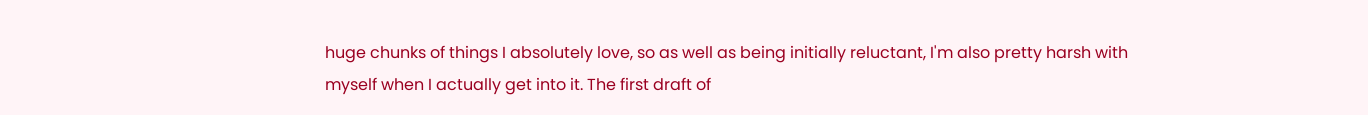huge chunks of things I absolutely love, so as well as being initially reluctant, I'm also pretty harsh with myself when I actually get into it. The first draft of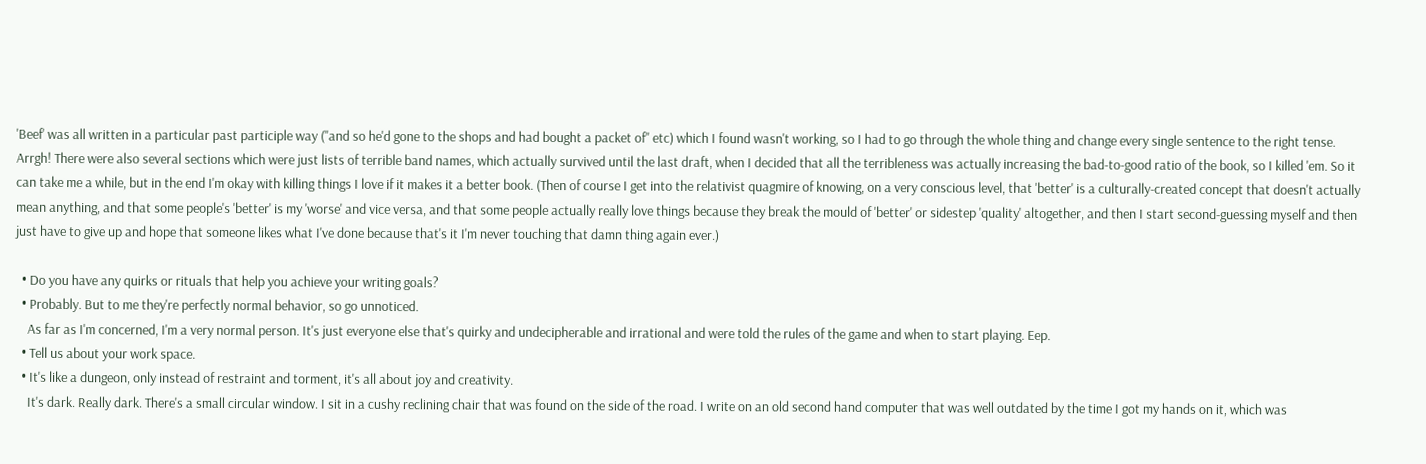'Beef' was all written in a particular past participle way ("and so he'd gone to the shops and had bought a packet of" etc) which I found wasn't working, so I had to go through the whole thing and change every single sentence to the right tense. Arrgh! There were also several sections which were just lists of terrible band names, which actually survived until the last draft, when I decided that all the terribleness was actually increasing the bad-to-good ratio of the book, so I killed 'em. So it can take me a while, but in the end I'm okay with killing things I love if it makes it a better book. (Then of course I get into the relativist quagmire of knowing, on a very conscious level, that 'better' is a culturally-created concept that doesn't actually mean anything, and that some people's 'better' is my 'worse' and vice versa, and that some people actually really love things because they break the mould of 'better' or sidestep 'quality' altogether, and then I start second-guessing myself and then just have to give up and hope that someone likes what I've done because that's it I'm never touching that damn thing again ever.)

  • Do you have any quirks or rituals that help you achieve your writing goals?
  • Probably. But to me they're perfectly normal behavior, so go unnoticed.
    As far as I'm concerned, I'm a very normal person. It's just everyone else that's quirky and undecipherable and irrational and were told the rules of the game and when to start playing. Eep.
  • Tell us about your work space.
  • It's like a dungeon, only instead of restraint and torment, it's all about joy and creativity.
    It's dark. Really dark. There's a small circular window. I sit in a cushy reclining chair that was found on the side of the road. I write on an old second hand computer that was well outdated by the time I got my hands on it, which was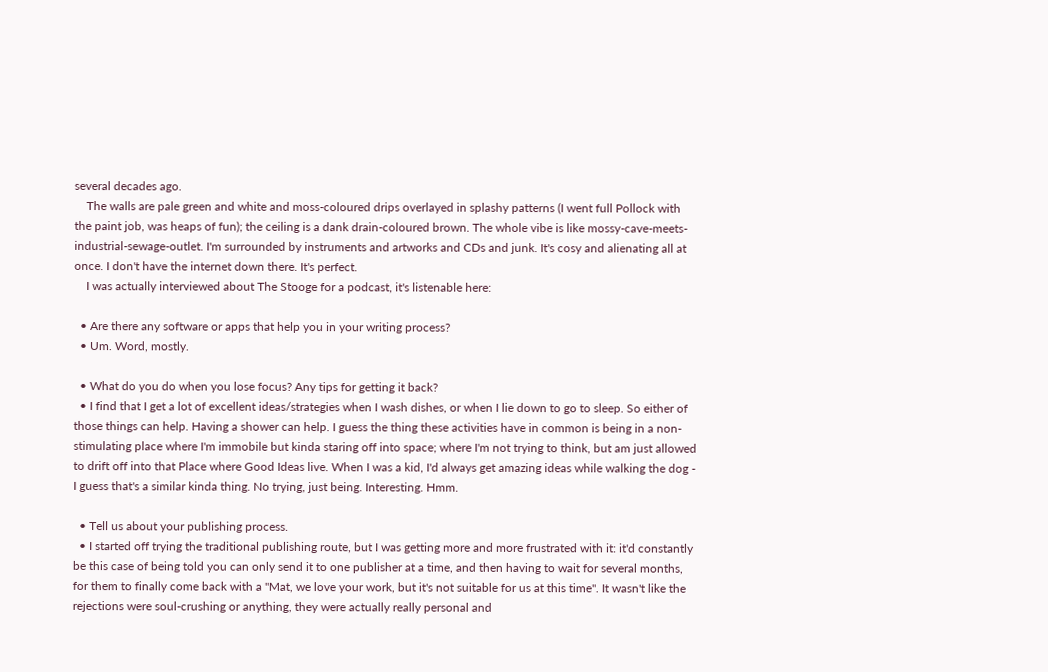several decades ago.
    The walls are pale green and white and moss-coloured drips overlayed in splashy patterns (I went full Pollock with the paint job, was heaps of fun); the ceiling is a dank drain-coloured brown. The whole vibe is like mossy-cave-meets-industrial-sewage-outlet. I'm surrounded by instruments and artworks and CDs and junk. It's cosy and alienating all at once. I don't have the internet down there. It's perfect.
    I was actually interviewed about The Stooge for a podcast, it's listenable here:

  • Are there any software or apps that help you in your writing process?
  • Um. Word, mostly.

  • What do you do when you lose focus? Any tips for getting it back?
  • I find that I get a lot of excellent ideas/strategies when I wash dishes, or when I lie down to go to sleep. So either of those things can help. Having a shower can help. I guess the thing these activities have in common is being in a non-stimulating place where I'm immobile but kinda staring off into space; where I'm not trying to think, but am just allowed to drift off into that Place where Good Ideas live. When I was a kid, I'd always get amazing ideas while walking the dog - I guess that's a similar kinda thing. No trying, just being. Interesting. Hmm.

  • Tell us about your publishing process.
  • I started off trying the traditional publishing route, but I was getting more and more frustrated with it: it'd constantly be this case of being told you can only send it to one publisher at a time, and then having to wait for several months, for them to finally come back with a "Mat, we love your work, but it's not suitable for us at this time". It wasn't like the rejections were soul-crushing or anything, they were actually really personal and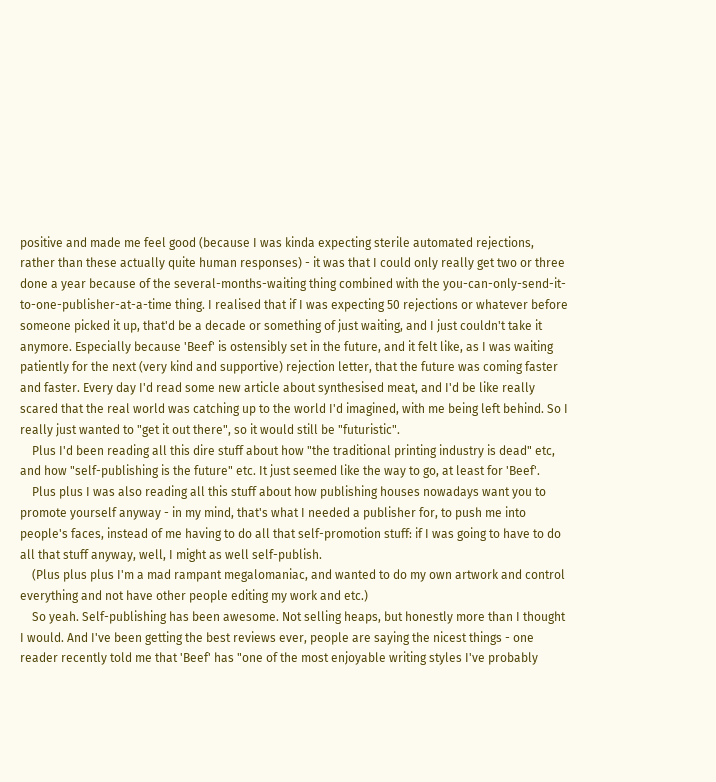positive and made me feel good (because I was kinda expecting sterile automated rejections, rather than these actually quite human responses) - it was that I could only really get two or three done a year because of the several-months-waiting thing combined with the you-can-only-send-it-to-one-publisher-at-a-time thing. I realised that if I was expecting 50 rejections or whatever before someone picked it up, that'd be a decade or something of just waiting, and I just couldn't take it anymore. Especially because 'Beef' is ostensibly set in the future, and it felt like, as I was waiting patiently for the next (very kind and supportive) rejection letter, that the future was coming faster and faster. Every day I'd read some new article about synthesised meat, and I'd be like really scared that the real world was catching up to the world I'd imagined, with me being left behind. So I really just wanted to "get it out there", so it would still be "futuristic".
    Plus I'd been reading all this dire stuff about how "the traditional printing industry is dead" etc, and how "self-publishing is the future" etc. It just seemed like the way to go, at least for 'Beef'.
    Plus plus I was also reading all this stuff about how publishing houses nowadays want you to promote yourself anyway - in my mind, that's what I needed a publisher for, to push me into people's faces, instead of me having to do all that self-promotion stuff: if I was going to have to do all that stuff anyway, well, I might as well self-publish.
    (Plus plus plus I'm a mad rampant megalomaniac, and wanted to do my own artwork and control everything and not have other people editing my work and etc.)
    So yeah. Self-publishing has been awesome. Not selling heaps, but honestly more than I thought I would. And I've been getting the best reviews ever, people are saying the nicest things - one reader recently told me that 'Beef' has "one of the most enjoyable writing styles I've probably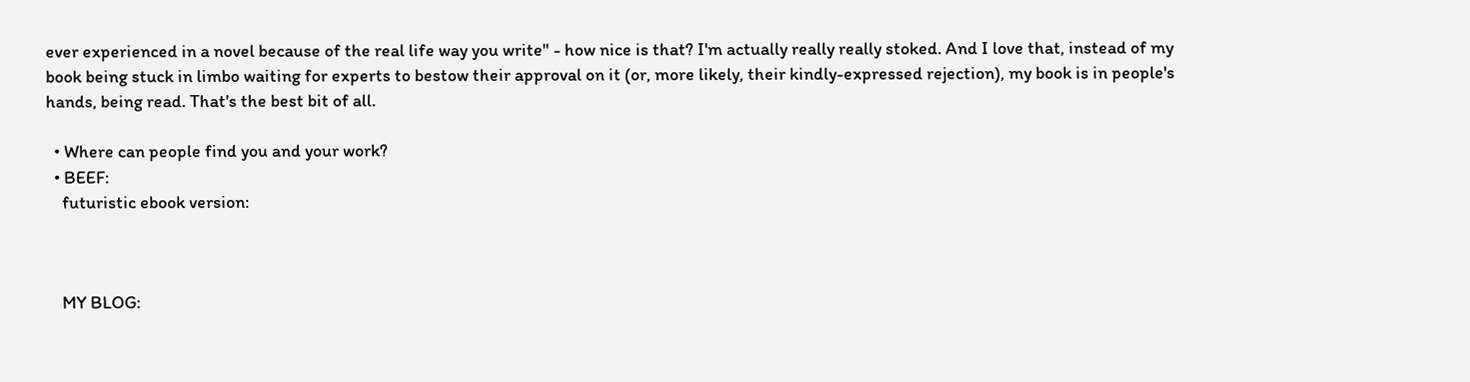ever experienced in a novel because of the real life way you write" - how nice is that? I'm actually really really stoked. And I love that, instead of my book being stuck in limbo waiting for experts to bestow their approval on it (or, more likely, their kindly-expressed rejection), my book is in people's hands, being read. That's the best bit of all.

  • Where can people find you and your work?
  • BEEF:
    futuristic ebook version:



    MY BLOG: